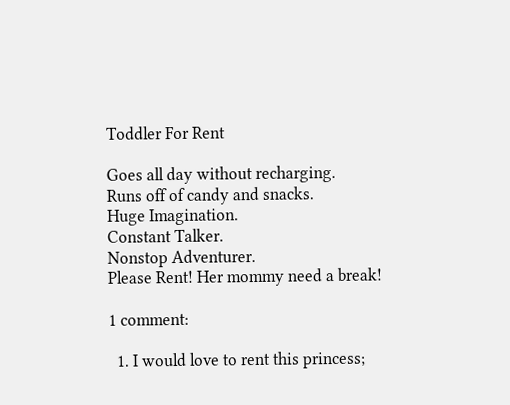Toddler For Rent

Goes all day without recharging.
Runs off of candy and snacks.
Huge Imagination.
Constant Talker.
Nonstop Adventurer.
Please Rent! Her mommy need a break!

1 comment:

  1. I would love to rent this princess;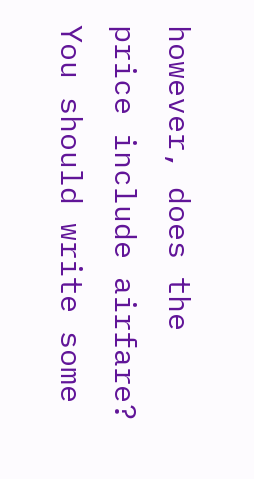however, does the price include airfare? You should write some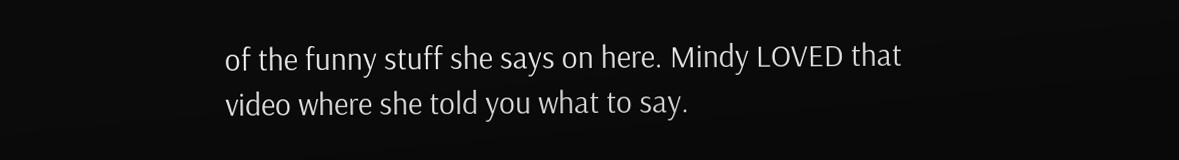of the funny stuff she says on here. Mindy LOVED that video where she told you what to say.